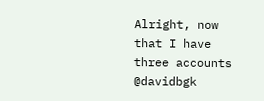Alright, now that I have three accounts @davidbgk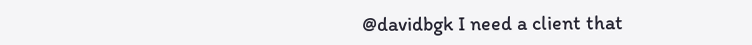@davidbgk I need a client that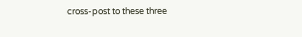cross-post to these three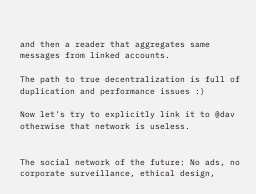and then a reader that aggregates same messages from linked accounts.

The path to true decentralization is full of duplication and performance issues :)

Now let's try to explicitly link it to @dav otherwise that network is useless.


The social network of the future: No ads, no corporate surveillance, ethical design,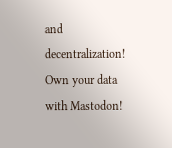and decentralization! Own your data with Mastodon!